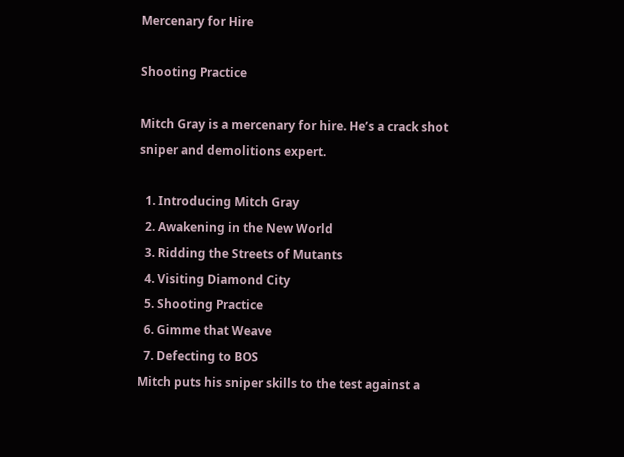Mercenary for Hire

Shooting Practice

Mitch Gray is a mercenary for hire. He’s a crack shot sniper and demolitions expert.

  1. Introducing Mitch Gray
  2. Awakening in the New World
  3. Ridding the Streets of Mutants
  4. Visiting Diamond City
  5. Shooting Practice
  6. Gimme that Weave
  7. Defecting to BOS
Mitch puts his sniper skills to the test against a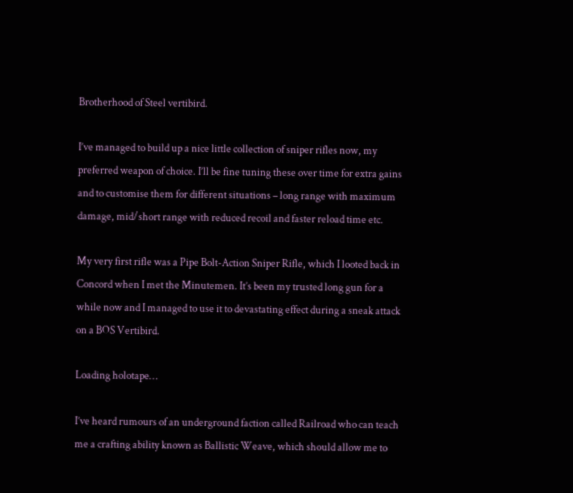Brotherhood of Steel vertibird.

I’ve managed to build up a nice little collection of sniper rifles now, my preferred weapon of choice. I’ll be fine tuning these over time for extra gains and to customise them for different situations – long range with maximum damage, mid/short range with reduced recoil and faster reload time etc.

My very first rifle was a Pipe Bolt-Action Sniper Rifle, which I looted back in Concord when I met the Minutemen. It’s been my trusted long gun for a while now and I managed to use it to devastating effect during a sneak attack on a BOS Vertibird.

Loading holotape…

I’ve heard rumours of an underground faction called Railroad who can teach me a crafting ability known as Ballistic Weave, which should allow me to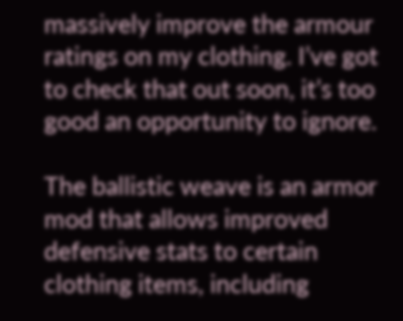massively improve the armour ratings on my clothing. I’ve got to check that out soon, it’s too good an opportunity to ignore.

The ballistic weave is an armor mod that allows improved defensive stats to certain clothing items, including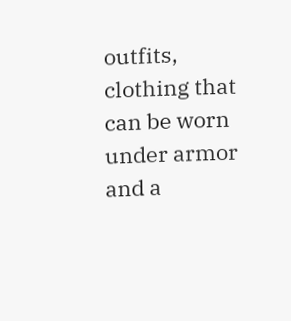outfits, clothing that can be worn under armor and a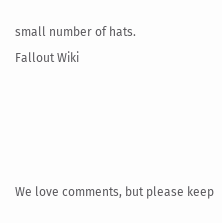small number of hats.
Fallout Wiki




We love comments, but please keep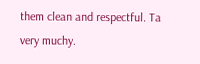them clean and respectful. Ta very muchy.